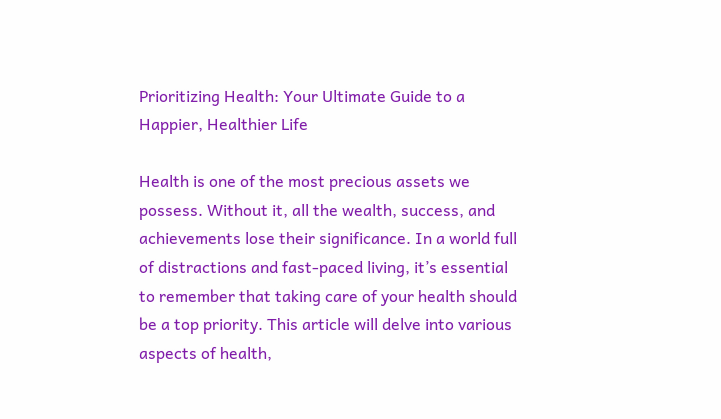Prioritizing Health: Your Ultimate Guide to a Happier, Healthier Life

Health is one of the most precious assets we possess. Without it, all the wealth, success, and achievements lose their significance. In a world full of distractions and fast-paced living, it’s essential to remember that taking care of your health should be a top priority. This article will delve into various aspects of health,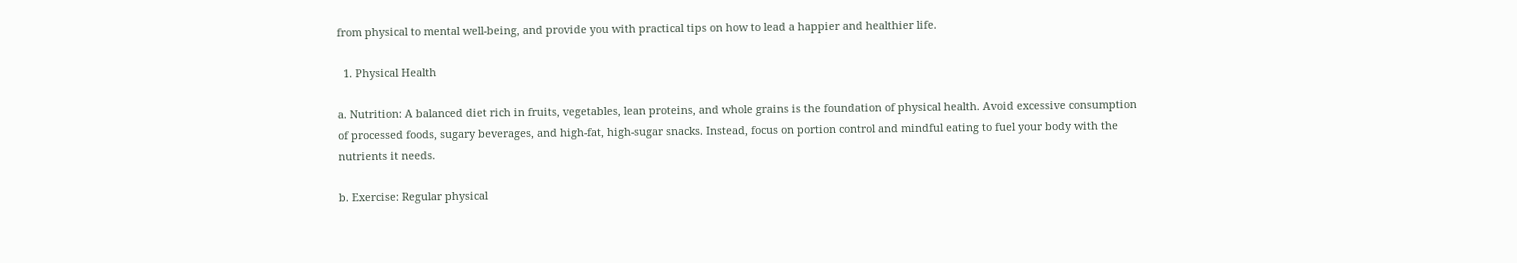from physical to mental well-being, and provide you with practical tips on how to lead a happier and healthier life.

  1. Physical Health

a. Nutrition: A balanced diet rich in fruits, vegetables, lean proteins, and whole grains is the foundation of physical health. Avoid excessive consumption of processed foods, sugary beverages, and high-fat, high-sugar snacks. Instead, focus on portion control and mindful eating to fuel your body with the nutrients it needs.

b. Exercise: Regular physical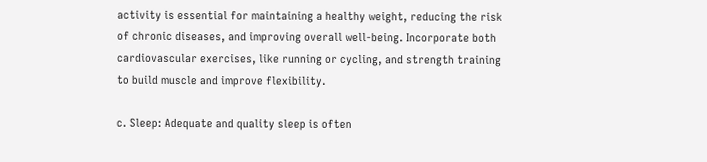activity is essential for maintaining a healthy weight, reducing the risk of chronic diseases, and improving overall well-being. Incorporate both cardiovascular exercises, like running or cycling, and strength training to build muscle and improve flexibility.

c. Sleep: Adequate and quality sleep is often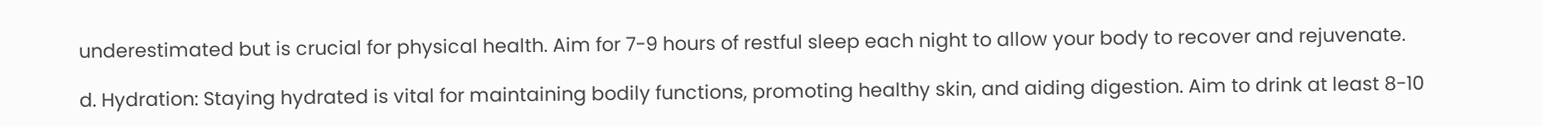underestimated but is crucial for physical health. Aim for 7-9 hours of restful sleep each night to allow your body to recover and rejuvenate.

d. Hydration: Staying hydrated is vital for maintaining bodily functions, promoting healthy skin, and aiding digestion. Aim to drink at least 8-10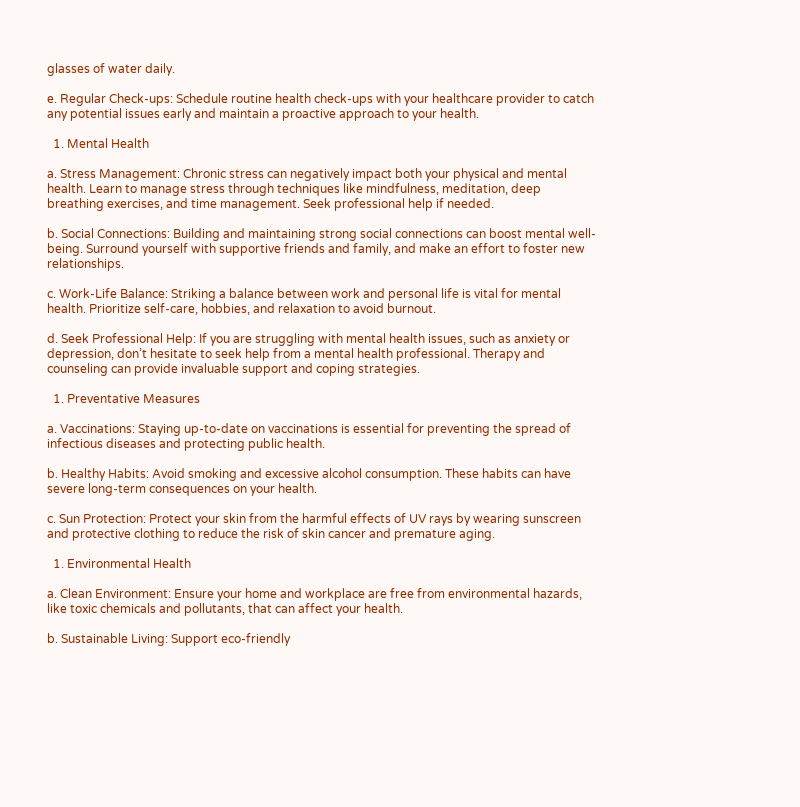glasses of water daily.

e. Regular Check-ups: Schedule routine health check-ups with your healthcare provider to catch any potential issues early and maintain a proactive approach to your health.

  1. Mental Health

a. Stress Management: Chronic stress can negatively impact both your physical and mental health. Learn to manage stress through techniques like mindfulness, meditation, deep breathing exercises, and time management. Seek professional help if needed.

b. Social Connections: Building and maintaining strong social connections can boost mental well-being. Surround yourself with supportive friends and family, and make an effort to foster new relationships.

c. Work-Life Balance: Striking a balance between work and personal life is vital for mental health. Prioritize self-care, hobbies, and relaxation to avoid burnout.

d. Seek Professional Help: If you are struggling with mental health issues, such as anxiety or depression, don’t hesitate to seek help from a mental health professional. Therapy and counseling can provide invaluable support and coping strategies.

  1. Preventative Measures

a. Vaccinations: Staying up-to-date on vaccinations is essential for preventing the spread of infectious diseases and protecting public health.

b. Healthy Habits: Avoid smoking and excessive alcohol consumption. These habits can have severe long-term consequences on your health.

c. Sun Protection: Protect your skin from the harmful effects of UV rays by wearing sunscreen and protective clothing to reduce the risk of skin cancer and premature aging.

  1. Environmental Health

a. Clean Environment: Ensure your home and workplace are free from environmental hazards, like toxic chemicals and pollutants, that can affect your health.

b. Sustainable Living: Support eco-friendly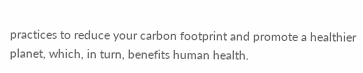practices to reduce your carbon footprint and promote a healthier planet, which, in turn, benefits human health.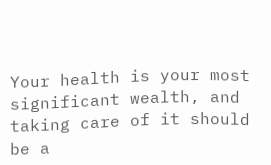Your health is your most significant wealth, and taking care of it should be a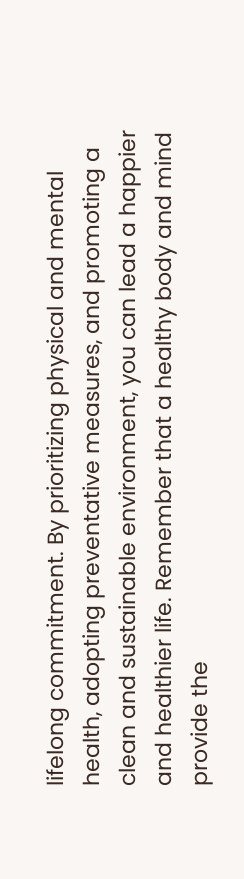lifelong commitment. By prioritizing physical and mental health, adopting preventative measures, and promoting a clean and sustainable environment, you can lead a happier and healthier life. Remember that a healthy body and mind provide the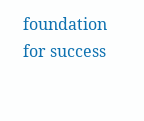foundation for success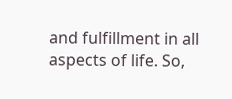and fulfillment in all aspects of life. So,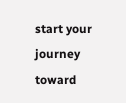start your journey toward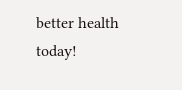better health today!